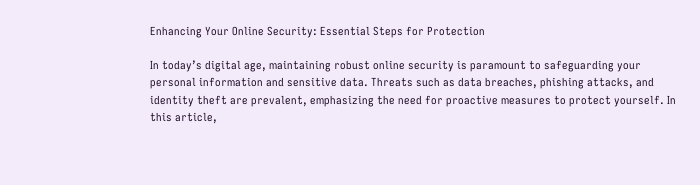Enhancing Your Online Security: Essential Steps for Protection

In today’s digital age, maintaining robust online security is paramount to safeguarding your personal information and sensitive data. Threats such as data breaches, phishing attacks, and identity theft are prevalent, emphasizing the need for proactive measures to protect yourself. In this article,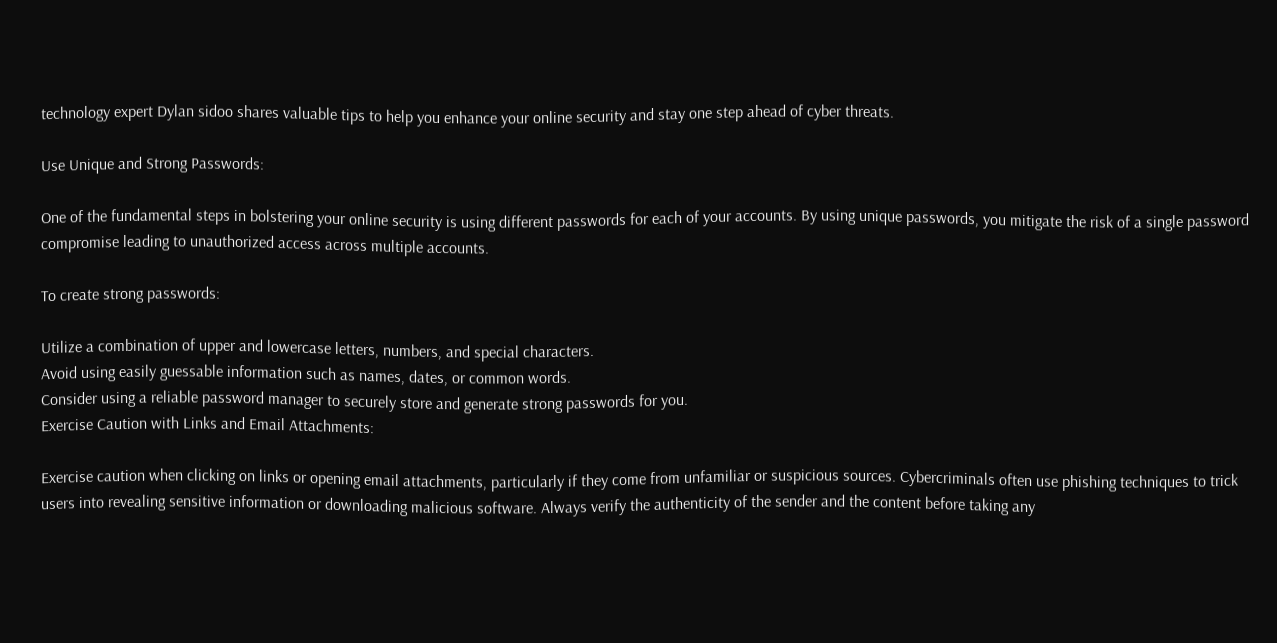technology expert Dylan sidoo shares valuable tips to help you enhance your online security and stay one step ahead of cyber threats.

Use Unique and Strong Passwords:

One of the fundamental steps in bolstering your online security is using different passwords for each of your accounts. By using unique passwords, you mitigate the risk of a single password compromise leading to unauthorized access across multiple accounts.

To create strong passwords:

Utilize a combination of upper and lowercase letters, numbers, and special characters.
Avoid using easily guessable information such as names, dates, or common words.
Consider using a reliable password manager to securely store and generate strong passwords for you.
Exercise Caution with Links and Email Attachments:

Exercise caution when clicking on links or opening email attachments, particularly if they come from unfamiliar or suspicious sources. Cybercriminals often use phishing techniques to trick users into revealing sensitive information or downloading malicious software. Always verify the authenticity of the sender and the content before taking any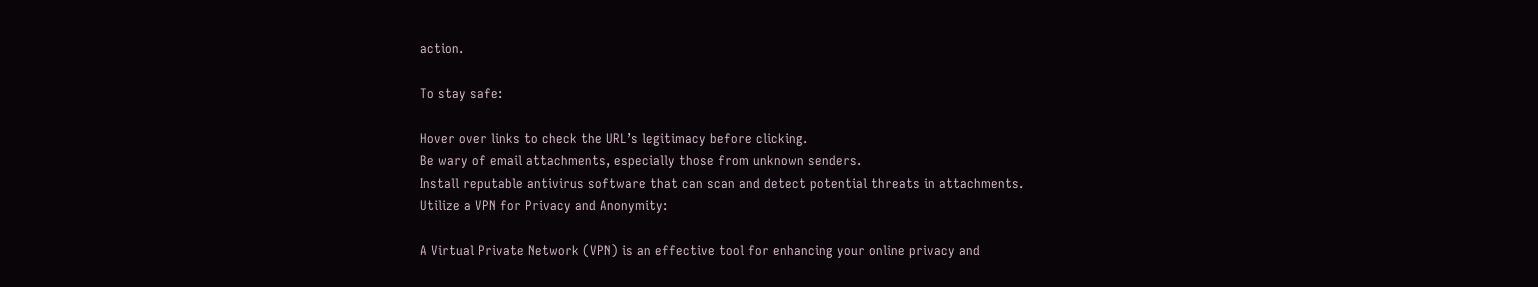action.

To stay safe:

Hover over links to check the URL’s legitimacy before clicking.
Be wary of email attachments, especially those from unknown senders.
Install reputable antivirus software that can scan and detect potential threats in attachments.
Utilize a VPN for Privacy and Anonymity:

A Virtual Private Network (VPN) is an effective tool for enhancing your online privacy and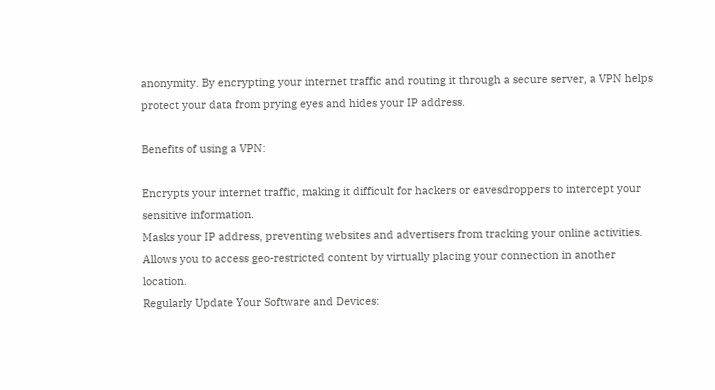anonymity. By encrypting your internet traffic and routing it through a secure server, a VPN helps protect your data from prying eyes and hides your IP address.

Benefits of using a VPN:

Encrypts your internet traffic, making it difficult for hackers or eavesdroppers to intercept your sensitive information.
Masks your IP address, preventing websites and advertisers from tracking your online activities.
Allows you to access geo-restricted content by virtually placing your connection in another location.
Regularly Update Your Software and Devices: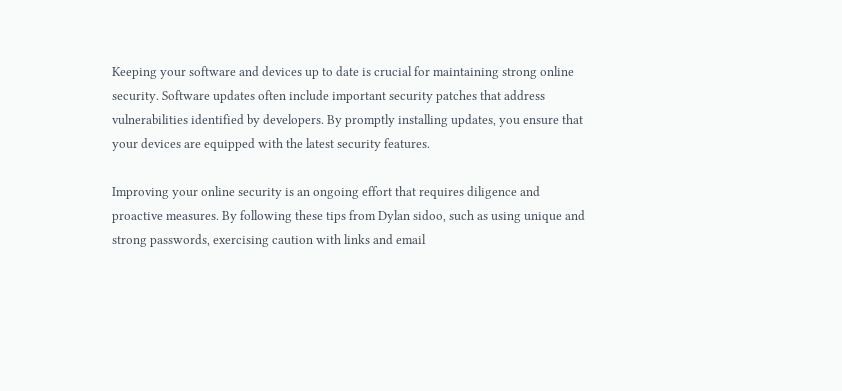Keeping your software and devices up to date is crucial for maintaining strong online security. Software updates often include important security patches that address vulnerabilities identified by developers. By promptly installing updates, you ensure that your devices are equipped with the latest security features.

Improving your online security is an ongoing effort that requires diligence and proactive measures. By following these tips from Dylan sidoo, such as using unique and strong passwords, exercising caution with links and email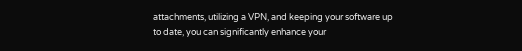attachments, utilizing a VPN, and keeping your software up to date, you can significantly enhance your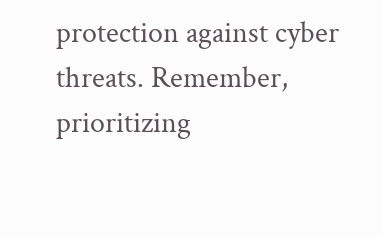protection against cyber threats. Remember, prioritizing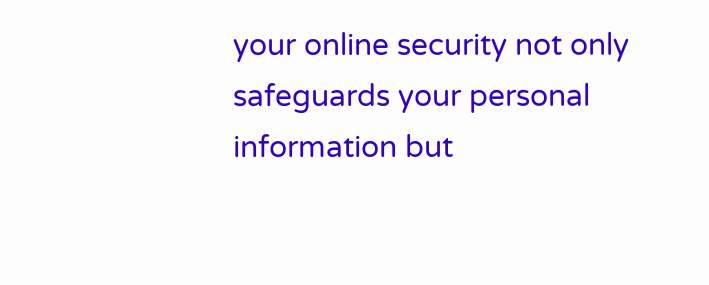your online security not only safeguards your personal information but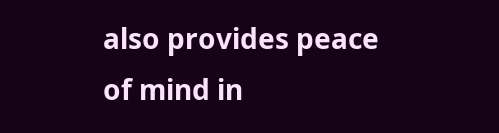also provides peace of mind in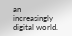an increasingly digital world.